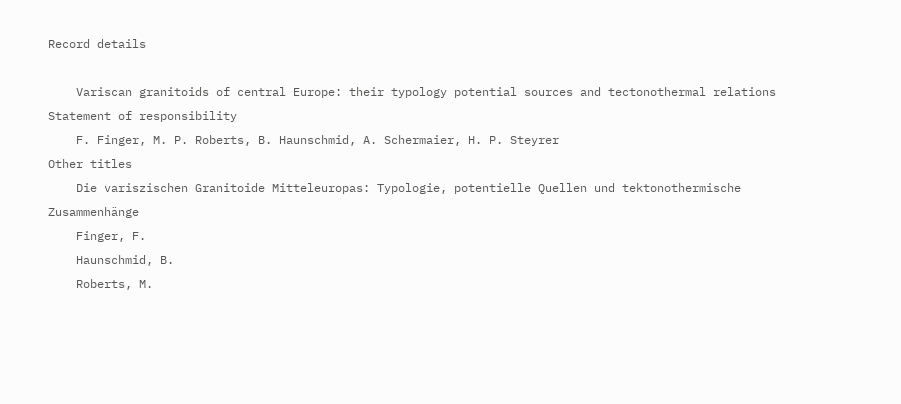Record details

    Variscan granitoids of central Europe: their typology potential sources and tectonothermal relations
Statement of responsibility
    F. Finger, M. P. Roberts, B. Haunschmid, A. Schermaier, H. P. Steyrer
Other titles
    Die variszischen Granitoide Mitteleuropas: Typologie, potentielle Quellen und tektonothermische Zusammenhänge
    Finger, F.
    Haunschmid, B.
    Roberts, M.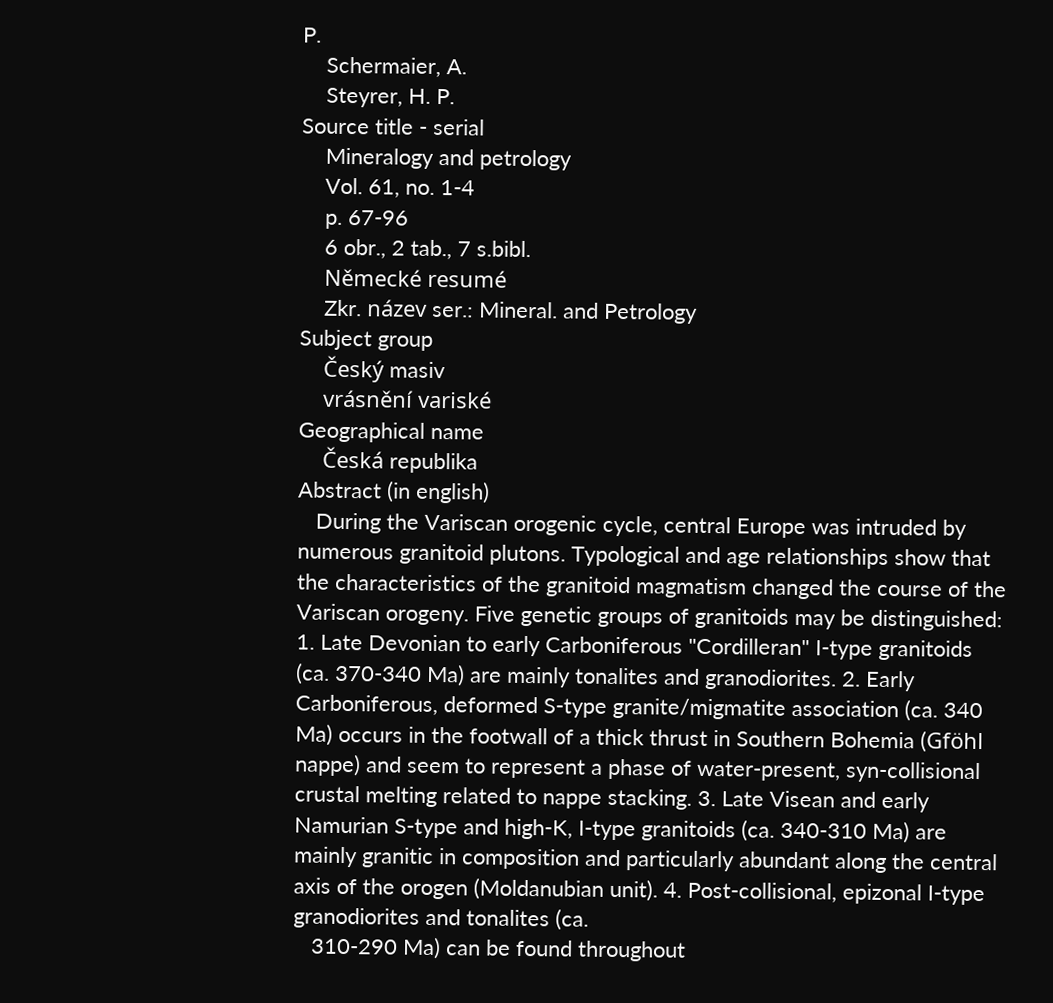P.
    Schermaier, A.
    Steyrer, H. P.
Source title - serial
    Mineralogy and petrology
    Vol. 61, no. 1-4
    p. 67-96
    6 obr., 2 tab., 7 s.bibl.
    Německé resumé
    Zkr. název ser.: Mineral. and Petrology
Subject group
    Český masiv
    vrásnění variské
Geographical name
    Česká republika
Abstract (in english)
   During the Variscan orogenic cycle, central Europe was intruded by numerous granitoid plutons. Typological and age relationships show that the characteristics of the granitoid magmatism changed the course of the Variscan orogeny. Five genetic groups of granitoids may be distinguished: 1. Late Devonian to early Carboniferous "Cordilleran" I-type granitoids (ca. 370-340 Ma) are mainly tonalites and granodiorites. 2. Early Carboniferous, deformed S-type granite/migmatite association (ca. 340 Ma) occurs in the footwall of a thick thrust in Southern Bohemia (Gföhl nappe) and seem to represent a phase of water-present, syn-collisional crustal melting related to nappe stacking. 3. Late Visean and early Namurian S-type and high-K, I-type granitoids (ca. 340-310 Ma) are mainly granitic in composition and particularly abundant along the central axis of the orogen (Moldanubian unit). 4. Post-collisional, epizonal I-type granodiorites and tonalites (ca.
   310-290 Ma) can be found throughout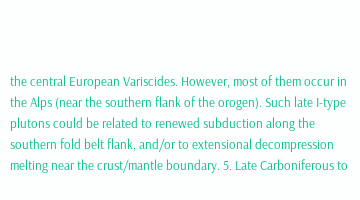the central European Variscides. However, most of them occur in the Alps (near the southern flank of the orogen). Such late I-type plutons could be related to renewed subduction along the southern fold belt flank, and/or to extensional decompression melting near the crust/mantle boundary. 5. Late Carboniferous to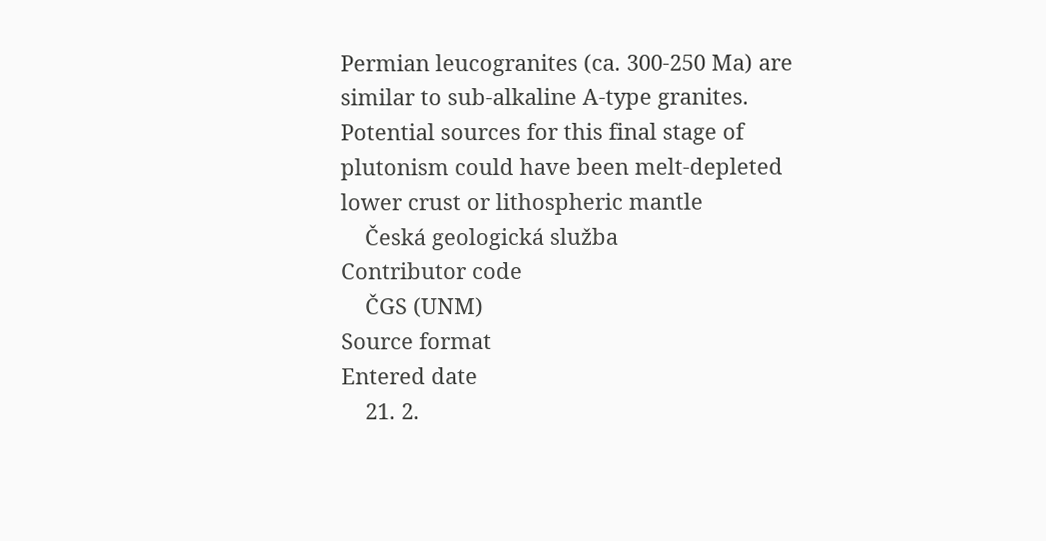Permian leucogranites (ca. 300-250 Ma) are similar to sub-alkaline A-type granites. Potential sources for this final stage of plutonism could have been melt-depleted lower crust or lithospheric mantle
    Česká geologická služba
Contributor code
    ČGS (UNM)
Source format
Entered date
    21. 2.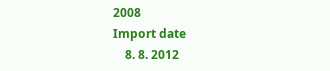2008
Import date
    8. 8. 2012